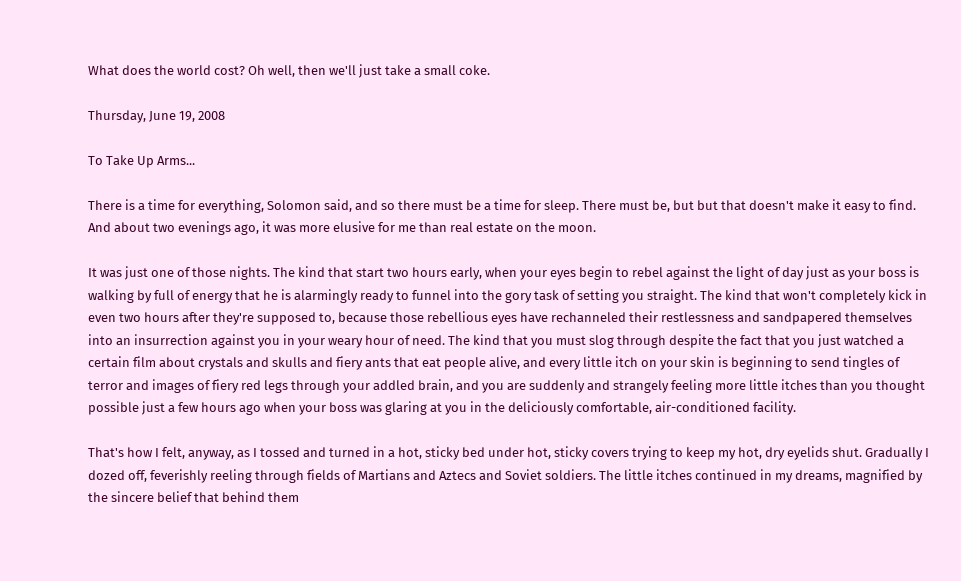What does the world cost? Oh well, then we'll just take a small coke.

Thursday, June 19, 2008

To Take Up Arms...

There is a time for everything, Solomon said, and so there must be a time for sleep. There must be, but but that doesn't make it easy to find. And about two evenings ago, it was more elusive for me than real estate on the moon.

It was just one of those nights. The kind that start two hours early, when your eyes begin to rebel against the light of day just as your boss is walking by full of energy that he is alarmingly ready to funnel into the gory task of setting you straight. The kind that won't completely kick in even two hours after they're supposed to, because those rebellious eyes have rechanneled their restlessness and sandpapered themselves into an insurrection against you in your weary hour of need. The kind that you must slog through despite the fact that you just watched a certain film about crystals and skulls and fiery ants that eat people alive, and every little itch on your skin is beginning to send tingles of terror and images of fiery red legs through your addled brain, and you are suddenly and strangely feeling more little itches than you thought possible just a few hours ago when your boss was glaring at you in the deliciously comfortable, air-conditioned facility.

That's how I felt, anyway, as I tossed and turned in a hot, sticky bed under hot, sticky covers trying to keep my hot, dry eyelids shut. Gradually I dozed off, feverishly reeling through fields of Martians and Aztecs and Soviet soldiers. The little itches continued in my dreams, magnified by the sincere belief that behind them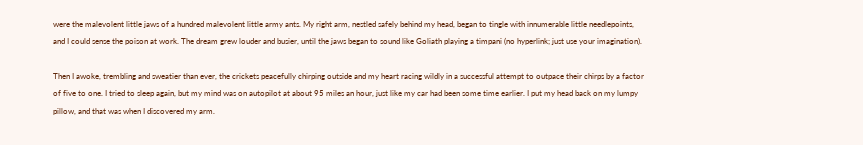were the malevolent little jaws of a hundred malevolent little army ants. My right arm, nestled safely behind my head, began to tingle with innumerable little needlepoints, and I could sense the poison at work. The dream grew louder and busier, until the jaws began to sound like Goliath playing a timpani (no hyperlink; just use your imagination).

Then I awoke, trembling and sweatier than ever, the crickets peacefully chirping outside and my heart racing wildly in a successful attempt to outpace their chirps by a factor of five to one. I tried to sleep again, but my mind was on autopilot at about 95 miles an hour, just like my car had been some time earlier. I put my head back on my lumpy pillow, and that was when I discovered my arm.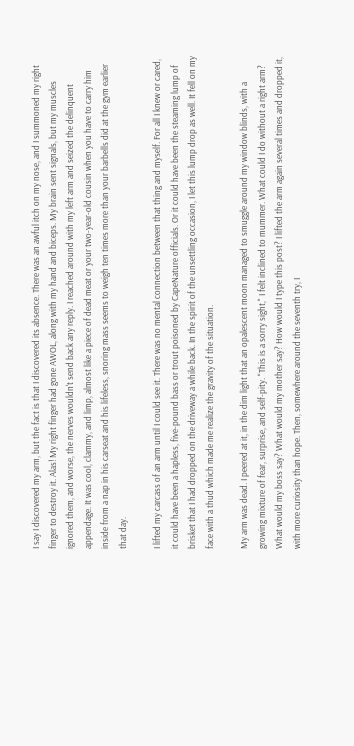I say I discovered my arm, but the fact is that I discovered its absence. There was an awful itch on my nose, and I summoned my right finger to destroy it. Alas! My right finger had gone AWOL, along with my hand and biceps. My brain sent signals, but my muscles ignored them, and worse, the nerves wouldn't send back any reply. I reached around with my left arm and seized the delinquent appendage. It was cool, clammy, and limp, almost like a piece of dead meat or your two-year-old cousin when you have to carry him inside from a nap in his carseat and his lifeless, snoring mass seems to weigh ten times more than your barbells did at the gym earlier that day.

I lifted my carcass of an arm until I could see it. There was no mental connection between that thing and myself. For all I knew or cared, it could have been a hapless, five-pound bass or trout poisoned by CapeNature officials. Or it could have been the steaming lump of brisket that I had dropped on the driveway a while back. In the spirit of the unsettling occasion, I let this lump drop as well. It fell on my face with a thud which made me realize the gravity of the situation.

My arm was dead. I peered at it, in the dim light that an opalescent moon managed to smuggle around my window blinds, with a growing mixture of fear, surprise, and self-pity. "This is a sorry sight," I felt inclined to mummer. What could I do without a right arm? What would my boss say? What would my mother say? How would I type this post? I lifted the arm again several times and dropped it, with more curiosity than hope. Then, somewhere around the seventh try, I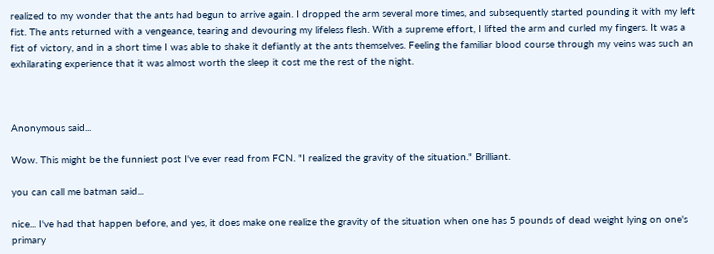realized to my wonder that the ants had begun to arrive again. I dropped the arm several more times, and subsequently started pounding it with my left fist. The ants returned with a vengeance, tearing and devouring my lifeless flesh. With a supreme effort, I lifted the arm and curled my fingers. It was a fist of victory, and in a short time I was able to shake it defiantly at the ants themselves. Feeling the familiar blood course through my veins was such an exhilarating experience that it was almost worth the sleep it cost me the rest of the night.



Anonymous said...

Wow. This might be the funniest post I've ever read from FCN. "I realized the gravity of the situation." Brilliant.

you can call me batman said...

nice... I've had that happen before, and yes, it does make one realize the gravity of the situation when one has 5 pounds of dead weight lying on one's primary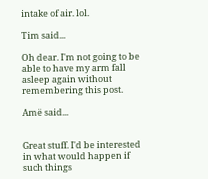intake of air. lol.

Tim said...

Oh dear. I'm not going to be able to have my arm fall asleep again without remembering this post.

Amë said...


Great stuff. I'd be interested in what would happen if such things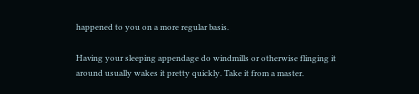happened to you on a more regular basis.

Having your sleeping appendage do windmills or otherwise flinging it around usually wakes it pretty quickly. Take it from a master.